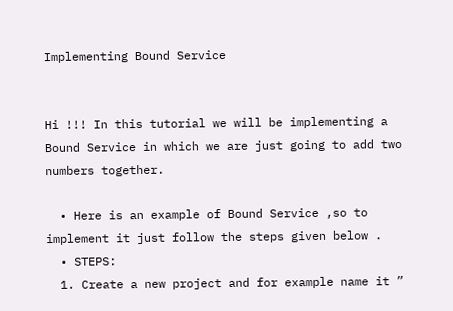Implementing Bound Service


Hi !!! In this tutorial we will be implementing a Bound Service in which we are just going to add two numbers together.

  • Here is an example of Bound Service ,so to implement it just follow the steps given below .
  • STEPS:
  1. Create a new project and for example name it ”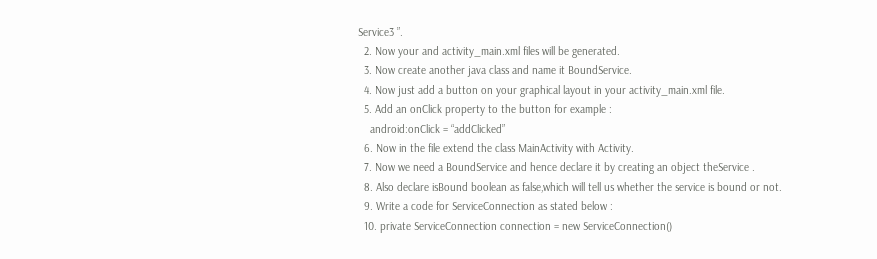Service3 ”.
  2. Now your and activity_main.xml files will be generated.
  3. Now create another java class and name it BoundService.
  4. Now just add a button on your graphical layout in your activity_main.xml file.
  5. Add an onClick property to the button for example :
    android:onClick = “addClicked”
  6. Now in the file extend the class MainActivity with Activity.
  7. Now we need a BoundService and hence declare it by creating an object theService .
  8. Also declare isBound boolean as false,which will tell us whether the service is bound or not.
  9. Write a code for ServiceConnection as stated below :
  10. private ServiceConnection connection = new ServiceConnection()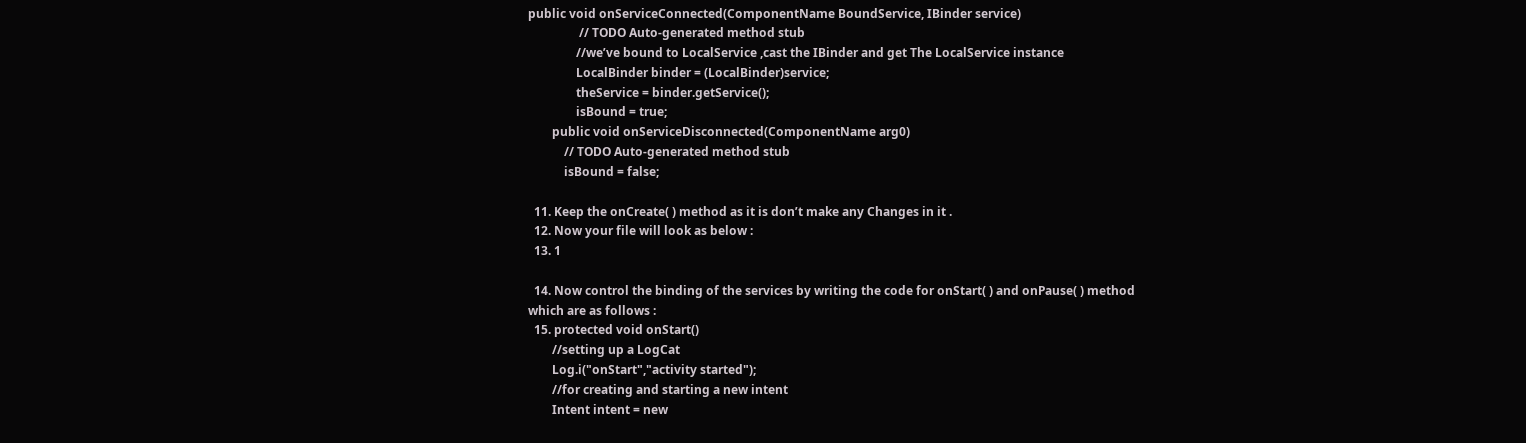public void onServiceConnected(ComponentName BoundService, IBinder service)
                 // TODO Auto-generated method stub
                //we’ve bound to LocalService ,cast the IBinder and get The LocalService instance
                LocalBinder binder = (LocalBinder)service;
                theService = binder.getService();
                isBound = true;
        public void onServiceDisconnected(ComponentName arg0)
            // TODO Auto-generated method stub
            isBound = false;

  11. Keep the onCreate( ) method as it is don’t make any Changes in it .
  12. Now your file will look as below :
  13. 1

  14. Now control the binding of the services by writing the code for onStart( ) and onPause( ) method which are as follows :
  15. protected void onStart()
        //setting up a LogCat
        Log.i("onStart","activity started");
        //for creating and starting a new intent
        Intent intent = new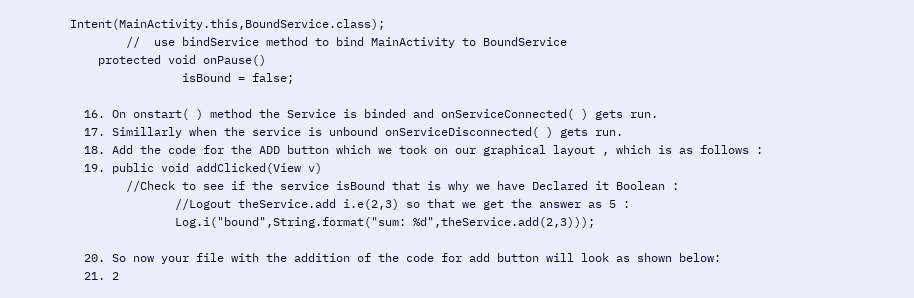Intent(MainActivity.this,BoundService.class);
        //  use bindService method to bind MainActivity to BoundService
    protected void onPause()
                isBound = false;

  16. On onstart( ) method the Service is binded and onServiceConnected( ) gets run.
  17. Simillarly when the service is unbound onServiceDisconnected( ) gets run.
  18. Add the code for the ADD button which we took on our graphical layout , which is as follows :
  19. public void addClicked(View v)
        //Check to see if the service isBound that is why we have Declared it Boolean :
               //Logout theService.add i.e(2,3) so that we get the answer as 5 :
               Log.i("bound",String.format("sum: %d",theService.add(2,3)));

  20. So now your file with the addition of the code for add button will look as shown below:
  21. 2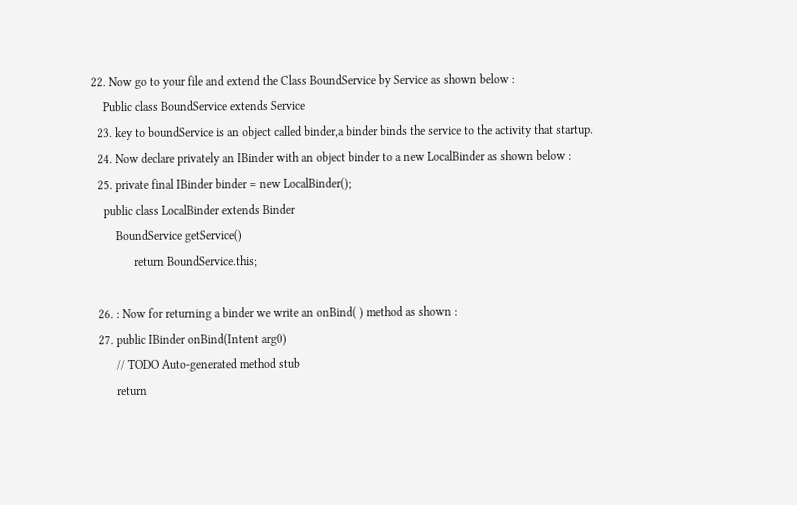22. Now go to your file and extend the Class BoundService by Service as shown below :
    Public class BoundService extends Service
  23. key to boundService is an object called binder,a binder binds the service to the activity that startup.
  24. Now declare privately an IBinder with an object binder to a new LocalBinder as shown below :
  25. private final IBinder binder = new LocalBinder();
    public class LocalBinder extends Binder
        BoundService getService()
              return BoundService.this;

  26. : Now for returning a binder we write an onBind( ) method as shown :
  27. public IBinder onBind(Intent arg0)
        // TODO Auto-generated method stub
        return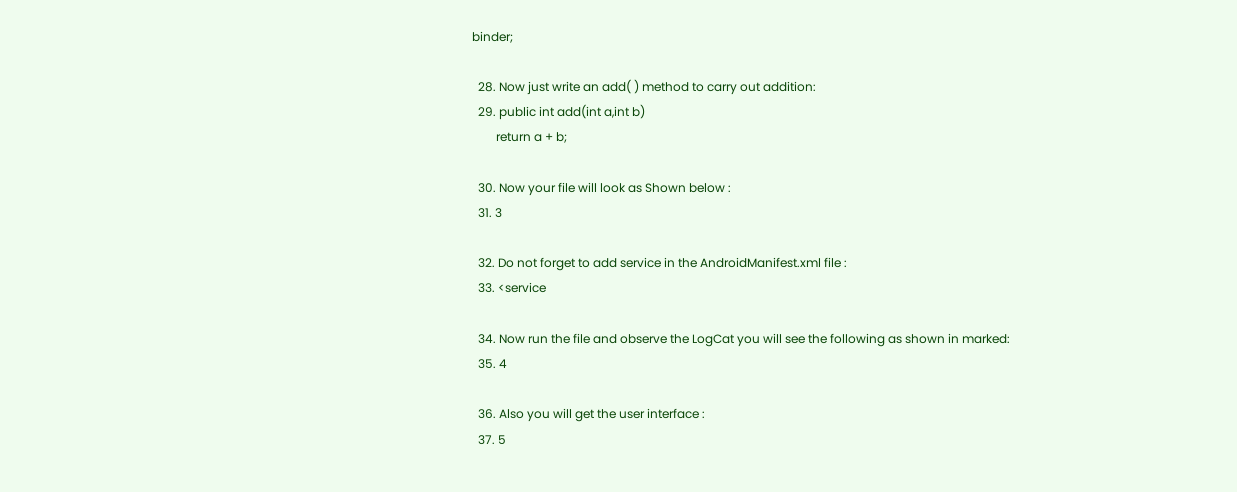binder;

  28. Now just write an add( ) method to carry out addition:
  29. public int add(int a,int b)
        return a + b;

  30. Now your file will look as Shown below :
  31. 3

  32. Do not forget to add service in the AndroidManifest.xml file :
  33. <service

  34. Now run the file and observe the LogCat you will see the following as shown in marked:
  35. 4

  36. Also you will get the user interface :
  37. 5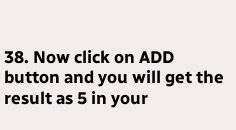38. Now click on ADD button and you will get the result as 5 in your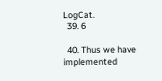LogCat.
  39. 6

  40. Thus we have implemented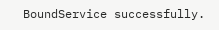BoundService successfully.